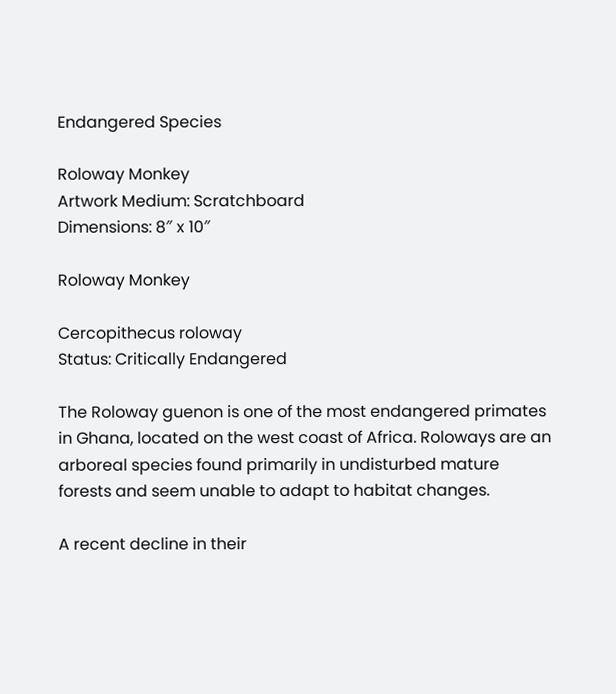Endangered Species

Roloway Monkey
Artwork Medium: Scratchboard
Dimensions: 8″ x 10″

Roloway Monkey

Cercopithecus roloway
Status: Critically Endangered

The Roloway guenon is one of the most endangered primates in Ghana, located on the west coast of Africa. Roloways are an arboreal species found primarily in undisturbed mature forests and seem unable to adapt to habitat changes.

A recent decline in their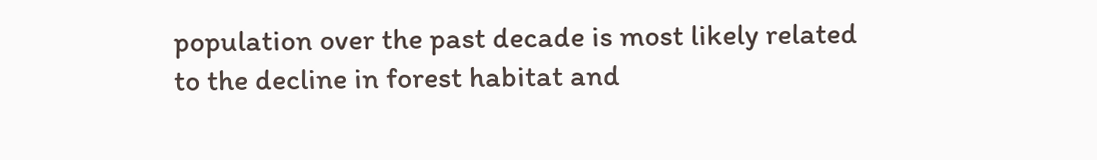population over the past decade is most likely related to the decline in forest habitat and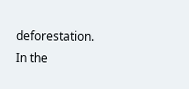deforestation. In the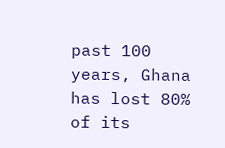past 100 years, Ghana has lost 80% of its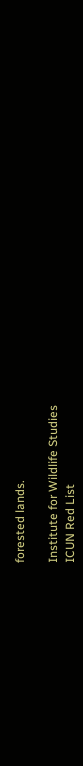forested lands.

Institute for Wildlife Studies
ICUN Red List